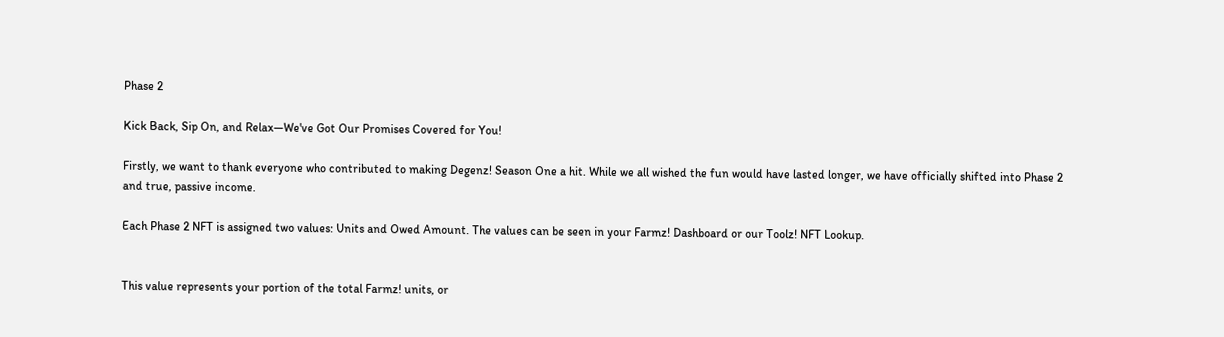Phase 2

Kick Back, Sip On, and Relax—We've Got Our Promises Covered for You!

Firstly, we want to thank everyone who contributed to making Degenz! Season One a hit. While we all wished the fun would have lasted longer, we have officially shifted into Phase 2 and true, passive income.

Each Phase 2 NFT is assigned two values: Units and Owed Amount. The values can be seen in your Farmz! Dashboard or our Toolz! NFT Lookup.


This value represents your portion of the total Farmz! units, or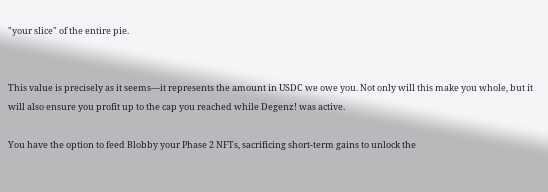"your slice" of the entire pie.


This value is precisely as it seems—it represents the amount in USDC we owe you. Not only will this make you whole, but it will also ensure you profit up to the cap you reached while Degenz! was active.

You have the option to feed Blobby your Phase 2 NFTs, sacrificing short-term gains to unlock the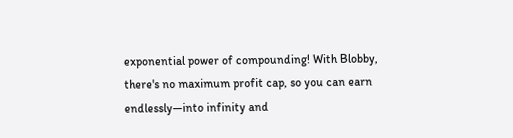exponential power of compounding! With Blobby, there's no maximum profit cap, so you can earn endlessly—into infinity and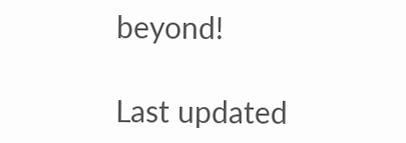beyond!

Last updated